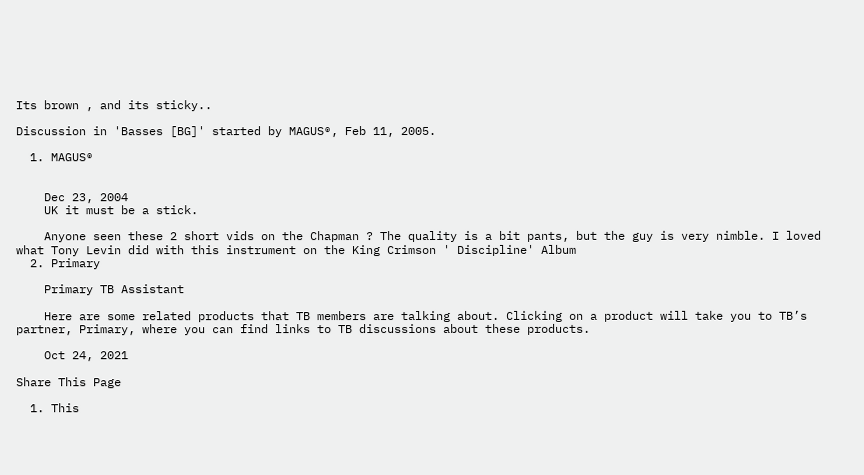Its brown , and its sticky..

Discussion in 'Basses [BG]' started by MAGUS®, Feb 11, 2005.

  1. MAGUS®


    Dec 23, 2004
    UK it must be a stick.

    Anyone seen these 2 short vids on the Chapman ? The quality is a bit pants, but the guy is very nimble. I loved what Tony Levin did with this instrument on the King Crimson ' Discipline' Album
  2. Primary

    Primary TB Assistant

    Here are some related products that TB members are talking about. Clicking on a product will take you to TB’s partner, Primary, where you can find links to TB discussions about these products.

    Oct 24, 2021

Share This Page

  1. This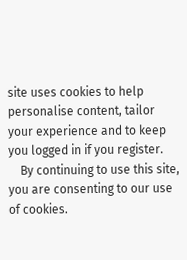site uses cookies to help personalise content, tailor your experience and to keep you logged in if you register.
    By continuing to use this site, you are consenting to our use of cookies.